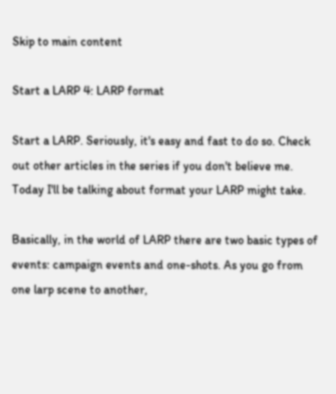Skip to main content

Start a LARP 4: LARP format

Start a LARP. Seriously, it's easy and fast to do so. Check out other articles in the series if you don't believe me. Today I'll be talking about format your LARP might take.

Basically, in the world of LARP there are two basic types of events: campaign events and one-shots. As you go from one larp scene to another,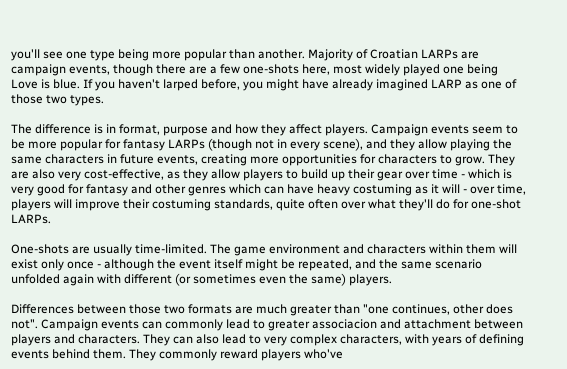you'll see one type being more popular than another. Majority of Croatian LARPs are campaign events, though there are a few one-shots here, most widely played one being Love is blue. If you haven't larped before, you might have already imagined LARP as one of those two types.

The difference is in format, purpose and how they affect players. Campaign events seem to be more popular for fantasy LARPs (though not in every scene), and they allow playing the same characters in future events, creating more opportunities for characters to grow. They are also very cost-effective, as they allow players to build up their gear over time - which is very good for fantasy and other genres which can have heavy costuming as it will - over time, players will improve their costuming standards, quite often over what they'll do for one-shot LARPs.

One-shots are usually time-limited. The game environment and characters within them will exist only once - although the event itself might be repeated, and the same scenario unfolded again with different (or sometimes even the same) players.

Differences between those two formats are much greater than "one continues, other does not". Campaign events can commonly lead to greater associacion and attachment between players and characters. They can also lead to very complex characters, with years of defining events behind them. They commonly reward players who've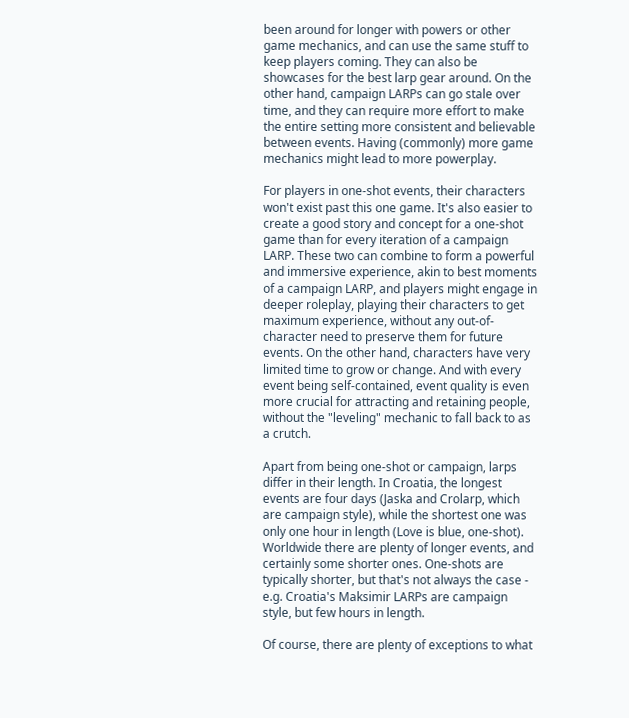been around for longer with powers or other game mechanics, and can use the same stuff to keep players coming. They can also be showcases for the best larp gear around. On the other hand, campaign LARPs can go stale over time, and they can require more effort to make the entire setting more consistent and believable between events. Having (commonly) more game mechanics might lead to more powerplay.

For players in one-shot events, their characters won't exist past this one game. It's also easier to create a good story and concept for a one-shot game than for every iteration of a campaign LARP. These two can combine to form a powerful and immersive experience, akin to best moments of a campaign LARP, and players might engage in deeper roleplay, playing their characters to get maximum experience, without any out-of-character need to preserve them for future events. On the other hand, characters have very limited time to grow or change. And with every event being self-contained, event quality is even more crucial for attracting and retaining people, without the "leveling" mechanic to fall back to as a crutch.

Apart from being one-shot or campaign, larps differ in their length. In Croatia, the longest events are four days (Jaska and Crolarp, which are campaign style), while the shortest one was only one hour in length (Love is blue, one-shot). Worldwide there are plenty of longer events, and certainly some shorter ones. One-shots are typically shorter, but that's not always the case - e.g. Croatia's Maksimir LARPs are campaign style, but few hours in length.

Of course, there are plenty of exceptions to what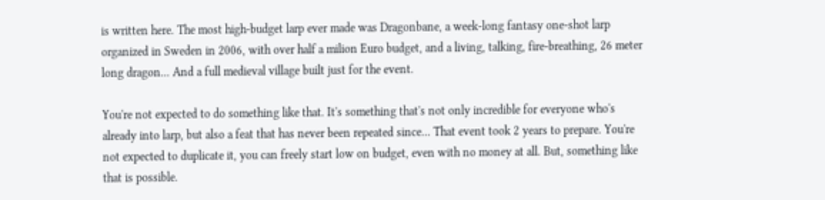is written here. The most high-budget larp ever made was Dragonbane, a week-long fantasy one-shot larp organized in Sweden in 2006, with over half a milion Euro budget, and a living, talking, fire-breathing, 26 meter long dragon... And a full medieval village built just for the event.

You're not expected to do something like that. It's something that's not only incredible for everyone who's already into larp, but also a feat that has never been repeated since... That event took 2 years to prepare. You're not expected to duplicate it, you can freely start low on budget, even with no money at all. But, something like that is possible.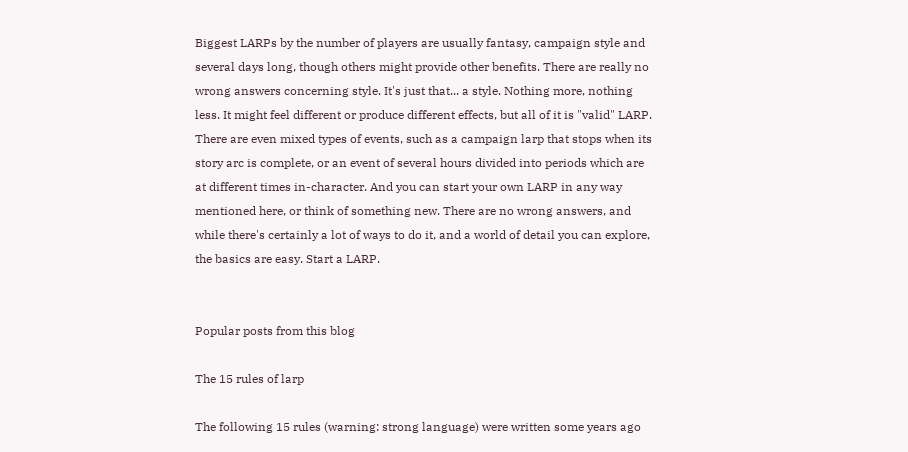Biggest LARPs by the number of players are usually fantasy, campaign style and several days long, though others might provide other benefits. There are really no wrong answers concerning style. It's just that... a style. Nothing more, nothing less. It might feel different or produce different effects, but all of it is "valid" LARP. There are even mixed types of events, such as a campaign larp that stops when its story arc is complete, or an event of several hours divided into periods which are at different times in-character. And you can start your own LARP in any way mentioned here, or think of something new. There are no wrong answers, and while there's certainly a lot of ways to do it, and a world of detail you can explore, the basics are easy. Start a LARP.


Popular posts from this blog

The 15 rules of larp

The following 15 rules (warning: strong language) were written some years ago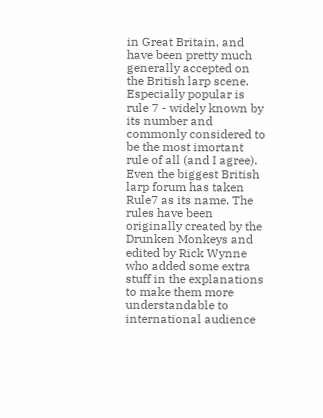in Great Britain, and have been pretty much generally accepted on the British larp scene. Especially popular is rule 7 - widely known by its number and commonly considered to be the most imortant rule of all (and I agree). Even the biggest British larp forum has taken Rule7 as its name. The rules have been originally created by the Drunken Monkeys and edited by Rick Wynne who added some extra stuff in the explanations to make them more understandable to international audience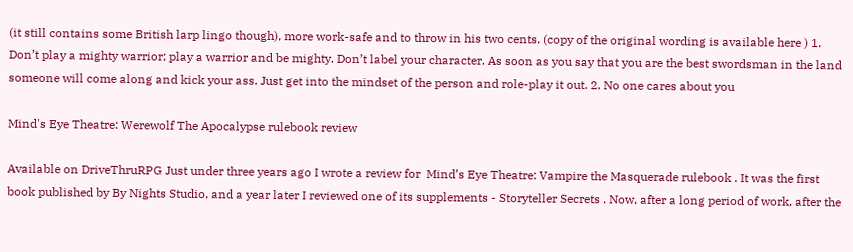(it still contains some British larp lingo though), more work-safe and to throw in his two cents. (copy of the original wording is available here ) 1. Don’t play a mighty warrior; play a warrior and be mighty. Don’t label your character. As soon as you say that you are the best swordsman in the land someone will come along and kick your ass. Just get into the mindset of the person and role-play it out. 2. No one cares about you

Mind's Eye Theatre: Werewolf The Apocalypse rulebook review

Available on DriveThruRPG Just under three years ago I wrote a review for  Mind’s Eye Theatre: Vampire the Masquerade rulebook . It was the first book published by By Nights Studio, and a year later I reviewed one of its supplements - Storyteller Secrets . Now, after a long period of work, after the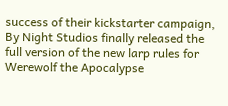success of their kickstarter campaign, By Night Studios finally released the full version of the new larp rules for Werewolf the Apocalypse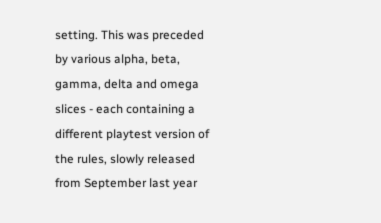setting. This was preceded by various alpha, beta, gamma, delta and omega slices - each containing a different playtest version of the rules, slowly released from September last year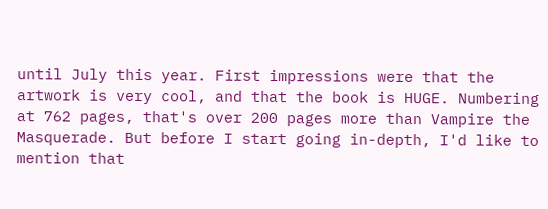until July this year. First impressions were that the artwork is very cool, and that the book is HUGE. Numbering at 762 pages, that's over 200 pages more than Vampire the Masquerade. But before I start going in-depth, I'd like to mention that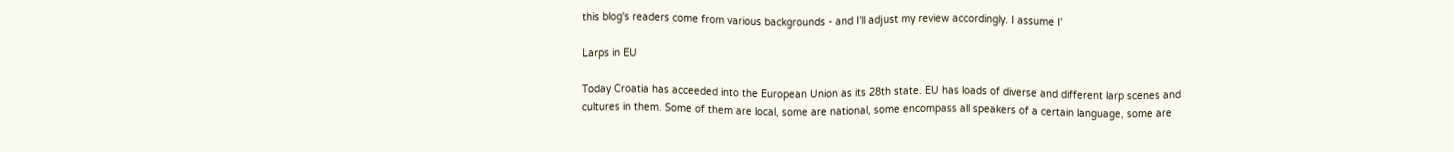this blog's readers come from various backgrounds - and I'll adjust my review accordingly. I assume I'

Larps in EU

Today Croatia has acceeded into the European Union as its 28th state. EU has loads of diverse and different larp scenes and cultures in them. Some of them are local, some are national, some encompass all speakers of a certain language, some are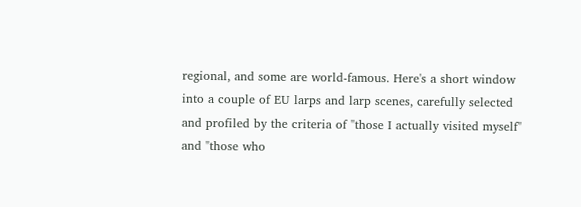regional, and some are world-famous. Here's a short window into a couple of EU larps and larp scenes, carefully selected and profiled by the criteria of "those I actually visited myself" and "those who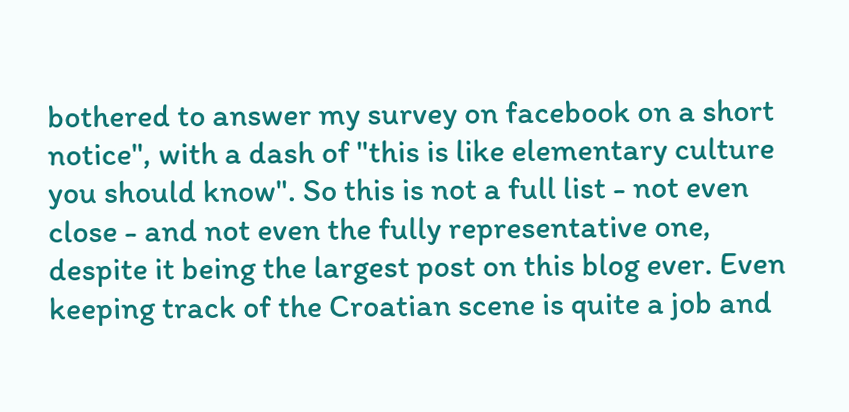bothered to answer my survey on facebook on a short notice", with a dash of "this is like elementary culture you should know". So this is not a full list - not even close - and not even the fully representative one, despite it being the largest post on this blog ever. Even keeping track of the Croatian scene is quite a job and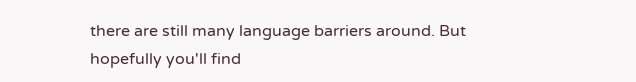there are still many language barriers around. But hopefully you'll find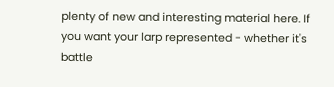plenty of new and interesting material here. If you want your larp represented - whether it's battle